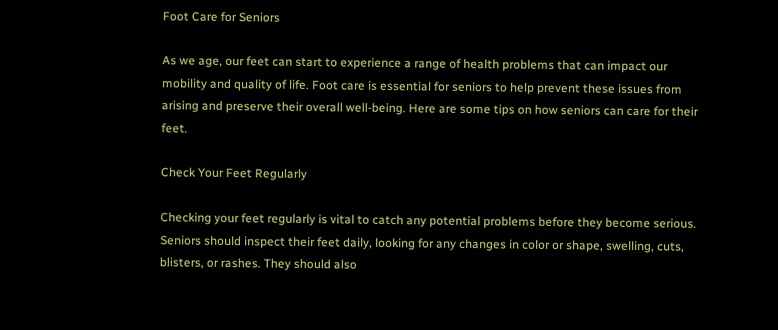Foot Care for Seniors

As we age, our feet can start to experience a range of health problems that can impact our mobility and quality of life. Foot care is essential for seniors to help prevent these issues from arising and preserve their overall well-being. Here are some tips on how seniors can care for their feet.

Check Your Feet Regularly

Checking your feet regularly is vital to catch any potential problems before they become serious. Seniors should inspect their feet daily, looking for any changes in color or shape, swelling, cuts, blisters, or rashes. They should also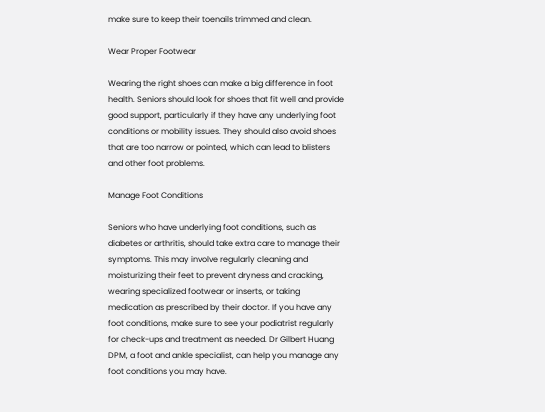make sure to keep their toenails trimmed and clean.

Wear Proper Footwear

Wearing the right shoes can make a big difference in foot health. Seniors should look for shoes that fit well and provide good support, particularly if they have any underlying foot conditions or mobility issues. They should also avoid shoes that are too narrow or pointed, which can lead to blisters and other foot problems.

Manage Foot Conditions

Seniors who have underlying foot conditions, such as diabetes or arthritis, should take extra care to manage their symptoms. This may involve regularly cleaning and moisturizing their feet to prevent dryness and cracking, wearing specialized footwear or inserts, or taking medication as prescribed by their doctor. If you have any foot conditions, make sure to see your podiatrist regularly for check-ups and treatment as needed. Dr Gilbert Huang DPM, a foot and ankle specialist, can help you manage any foot conditions you may have.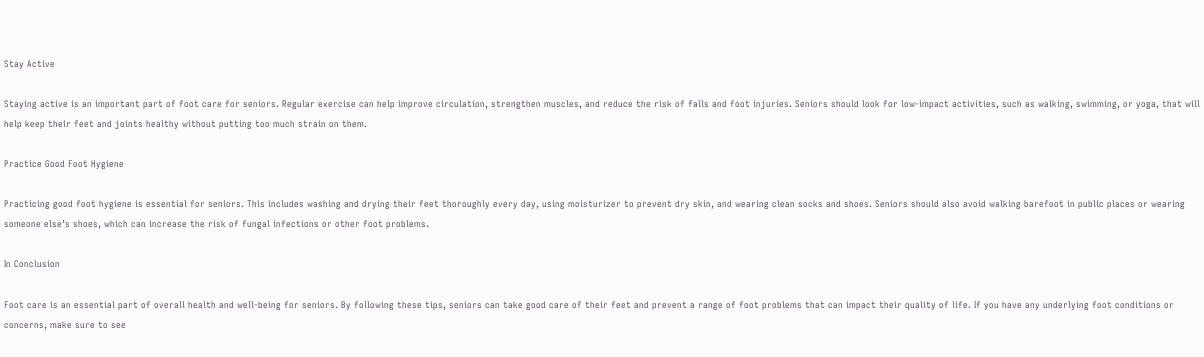Stay Active

Staying active is an important part of foot care for seniors. Regular exercise can help improve circulation, strengthen muscles, and reduce the risk of falls and foot injuries. Seniors should look for low-impact activities, such as walking, swimming, or yoga, that will help keep their feet and joints healthy without putting too much strain on them.

Practice Good Foot Hygiene

Practicing good foot hygiene is essential for seniors. This includes washing and drying their feet thoroughly every day, using moisturizer to prevent dry skin, and wearing clean socks and shoes. Seniors should also avoid walking barefoot in public places or wearing someone else’s shoes, which can increase the risk of fungal infections or other foot problems.

In Conclusion

Foot care is an essential part of overall health and well-being for seniors. By following these tips, seniors can take good care of their feet and prevent a range of foot problems that can impact their quality of life. If you have any underlying foot conditions or concerns, make sure to see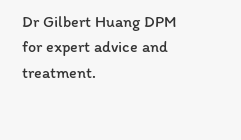Dr Gilbert Huang DPM for expert advice and treatment.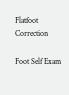Flatfoot Correction

Foot Self Exam